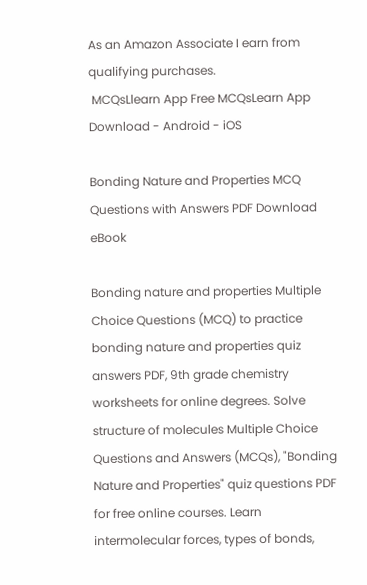As an Amazon Associate I earn from qualifying purchases.
 MCQsLlearn App Free MCQsLearn App Download - Android - iOS

Bonding Nature and Properties MCQ Questions with Answers PDF Download eBook

Bonding nature and properties Multiple Choice Questions (MCQ) to practice bonding nature and properties quiz answers PDF, 9th grade chemistry worksheets for online degrees. Solve structure of molecules Multiple Choice Questions and Answers (MCQs), "Bonding Nature and Properties" quiz questions PDF for free online courses. Learn intermolecular forces, types of bonds,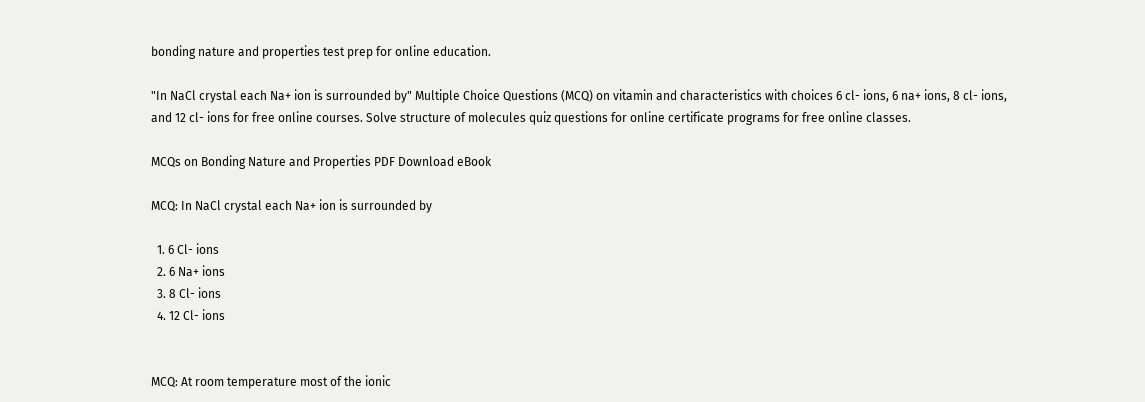bonding nature and properties test prep for online education.

"In NaCl crystal each Na+ ion is surrounded by" Multiple Choice Questions (MCQ) on vitamin and characteristics with choices 6 cl- ions, 6 na+ ions, 8 cl- ions, and 12 cl- ions for free online courses. Solve structure of molecules quiz questions for online certificate programs for free online classes.

MCQs on Bonding Nature and Properties PDF Download eBook

MCQ: In NaCl crystal each Na+ ion is surrounded by

  1. 6 Cl- ions
  2. 6 Na+ ions
  3. 8 Cl- ions
  4. 12 Cl- ions


MCQ: At room temperature most of the ionic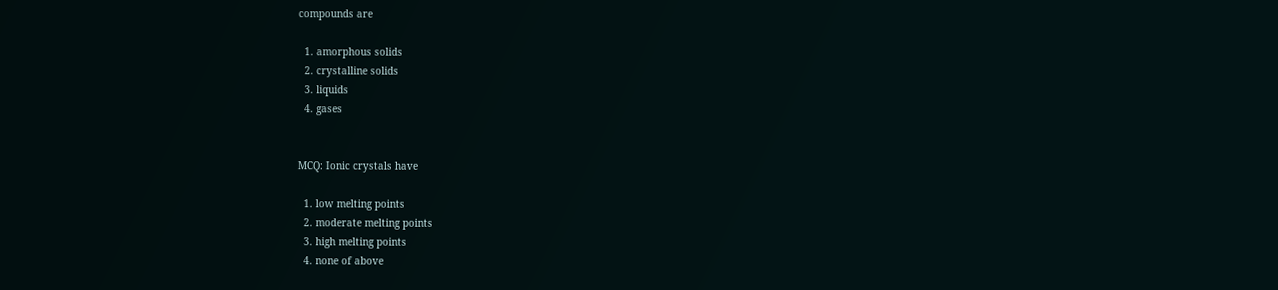compounds are

  1. amorphous solids
  2. crystalline solids
  3. liquids
  4. gases


MCQ: Ionic crystals have

  1. low melting points
  2. moderate melting points
  3. high melting points
  4. none of above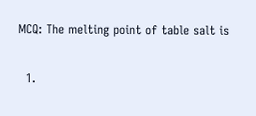MCQ: The melting point of table salt is

  1.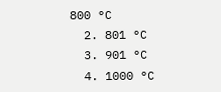800 °C
  2. 801 °C
  3. 901 °C
  4. 1000 °C